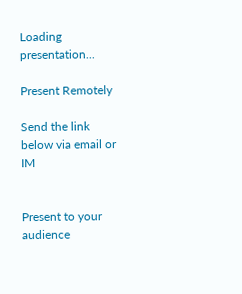Loading presentation...

Present Remotely

Send the link below via email or IM


Present to your audience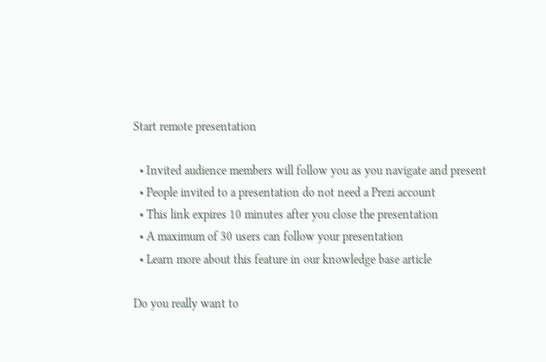Start remote presentation

  • Invited audience members will follow you as you navigate and present
  • People invited to a presentation do not need a Prezi account
  • This link expires 10 minutes after you close the presentation
  • A maximum of 30 users can follow your presentation
  • Learn more about this feature in our knowledge base article

Do you really want to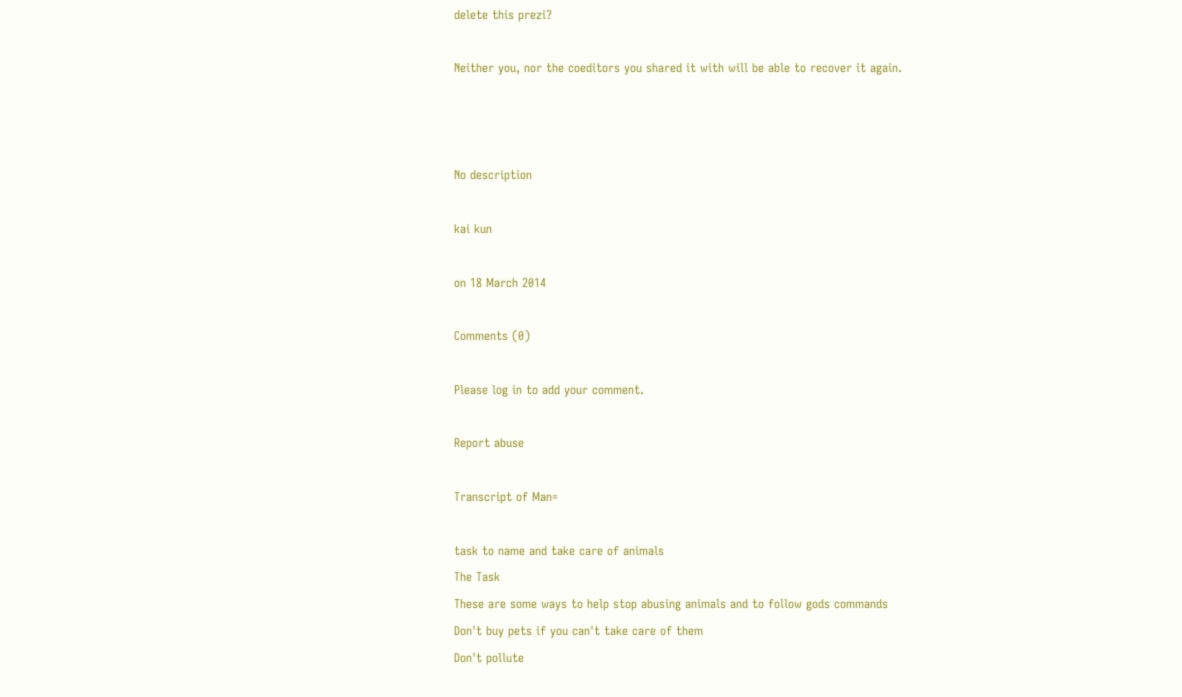delete this prezi?

Neither you, nor the coeditors you shared it with will be able to recover it again.



No description

kai kun

on 18 March 2014

Comments (0)

Please log in to add your comment.

Report abuse

Transcript of Man=

task to name and take care of animals
The Task
These are some ways to help stop abusing animals and to follow gods commands
Don't buy pets if you can't take care of them
Don't pollute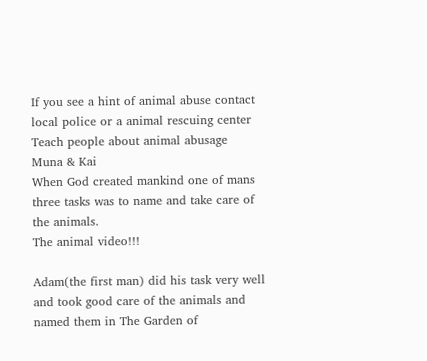If you see a hint of animal abuse contact local police or a animal rescuing center
Teach people about animal abusage
Muna & Kai
When God created mankind one of mans three tasks was to name and take care of the animals.
The animal video!!!

Adam(the first man) did his task very well and took good care of the animals and named them in The Garden of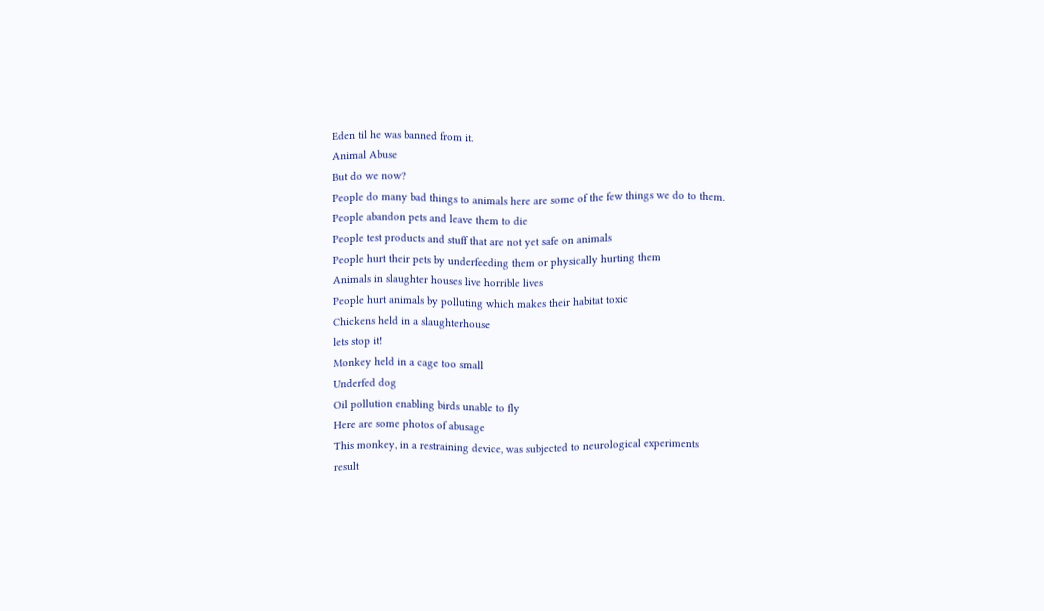Eden til he was banned from it.
Animal Abuse
But do we now?
People do many bad things to animals here are some of the few things we do to them.
People abandon pets and leave them to die
People test products and stuff that are not yet safe on animals
People hurt their pets by underfeeding them or physically hurting them
Animals in slaughter houses live horrible lives
People hurt animals by polluting which makes their habitat toxic
Chickens held in a slaughterhouse
lets stop it!
Monkey held in a cage too small
Underfed dog
Oil pollution enabling birds unable to fly
Here are some photos of abusage
This monkey, in a restraining device, was subjected to neurological experiments
result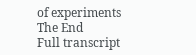of experiments
The End
Full transcript